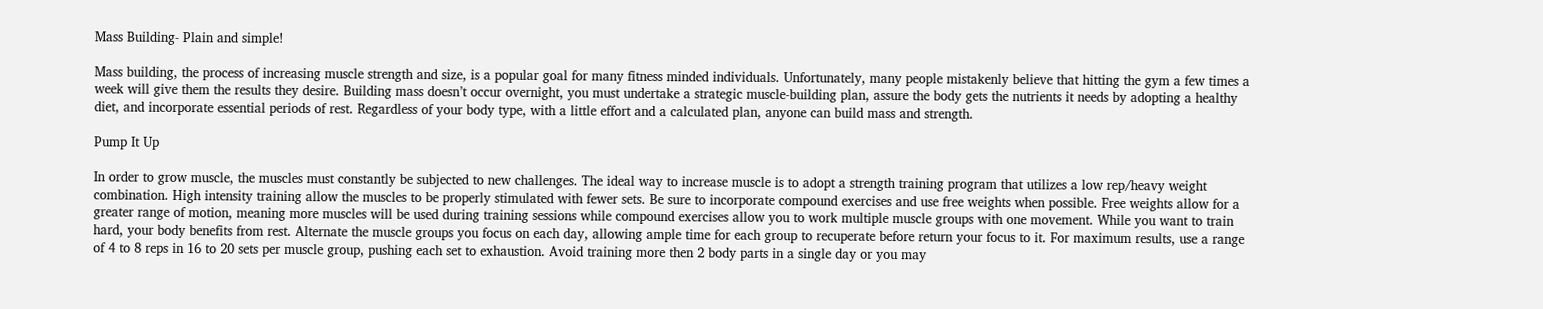Mass Building- Plain and simple!

Mass building, the process of increasing muscle strength and size, is a popular goal for many fitness minded individuals. Unfortunately, many people mistakenly believe that hitting the gym a few times a week will give them the results they desire. Building mass doesn’t occur overnight, you must undertake a strategic muscle-building plan, assure the body gets the nutrients it needs by adopting a healthy diet, and incorporate essential periods of rest. Regardless of your body type, with a little effort and a calculated plan, anyone can build mass and strength.

Pump It Up

In order to grow muscle, the muscles must constantly be subjected to new challenges. The ideal way to increase muscle is to adopt a strength training program that utilizes a low rep/heavy weight combination. High intensity training allow the muscles to be properly stimulated with fewer sets. Be sure to incorporate compound exercises and use free weights when possible. Free weights allow for a greater range of motion, meaning more muscles will be used during training sessions while compound exercises allow you to work multiple muscle groups with one movement. While you want to train hard, your body benefits from rest. Alternate the muscle groups you focus on each day, allowing ample time for each group to recuperate before return your focus to it. For maximum results, use a range of 4 to 8 reps in 16 to 20 sets per muscle group, pushing each set to exhaustion. Avoid training more then 2 body parts in a single day or you may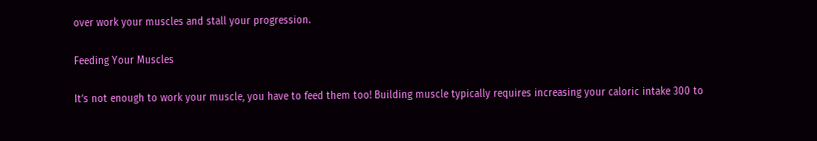over work your muscles and stall your progression.

Feeding Your Muscles

It’s not enough to work your muscle, you have to feed them too! Building muscle typically requires increasing your caloric intake 300 to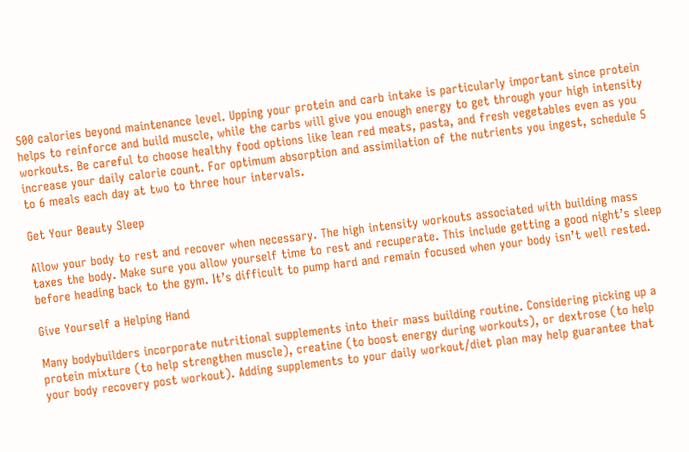500 calories beyond maintenance level. Upping your protein and carb intake is particularly important since protein helps to reinforce and build muscle, while the carbs will give you enough energy to get through your high intensity workouts. Be careful to choose healthy food options like lean red meats, pasta, and fresh vegetables even as you increase your daily calorie count. For optimum absorption and assimilation of the nutrients you ingest, schedule 5 to 6 meals each day at two to three hour intervals.

Get Your Beauty Sleep

Allow your body to rest and recover when necessary. The high intensity workouts associated with building mass taxes the body. Make sure you allow yourself time to rest and recuperate. This include getting a good night’s sleep before heading back to the gym. It’s difficult to pump hard and remain focused when your body isn’t well rested.

Give Yourself a Helping Hand

Many bodybuilders incorporate nutritional supplements into their mass building routine. Considering picking up a protein mixture (to help strengthen muscle), creatine (to boost energy during workouts), or dextrose (to help your body recovery post workout). Adding supplements to your daily workout/diet plan may help guarantee that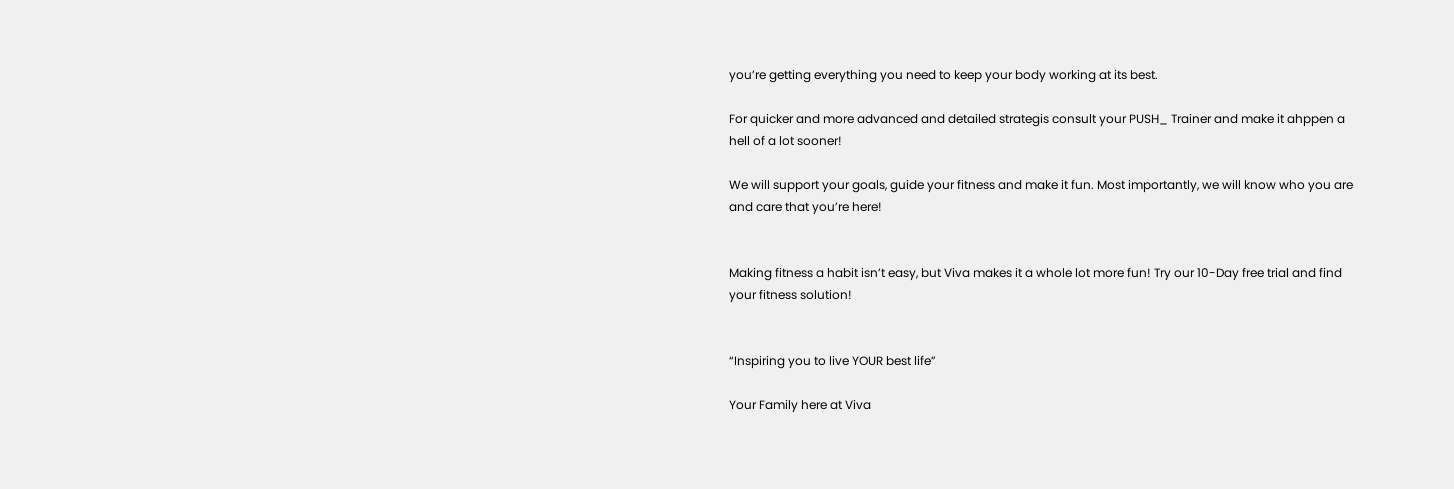you’re getting everything you need to keep your body working at its best.

For quicker and more advanced and detailed strategis consult your PUSH_ Trainer and make it ahppen a hell of a lot sooner!

We will support your goals, guide your fitness and make it fun. Most importantly, we will know who you are and care that you’re here!


Making fitness a habit isn’t easy, but Viva makes it a whole lot more fun! Try our 10-Day free trial and find your fitness solution!


“Inspiring you to live YOUR best life”

Your Family here at Viva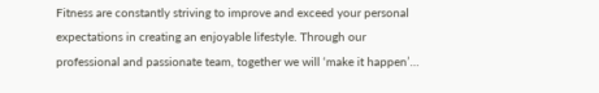Fitness are constantly striving to improve and exceed your personal expectations in creating an enjoyable lifestyle. Through our professional and passionate team, together we will ‘make it happen’…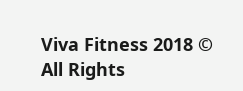Viva Fitness 2018 © All Rights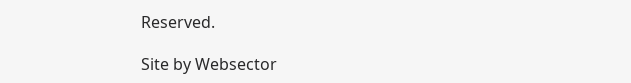Reserved.

Site by Websector